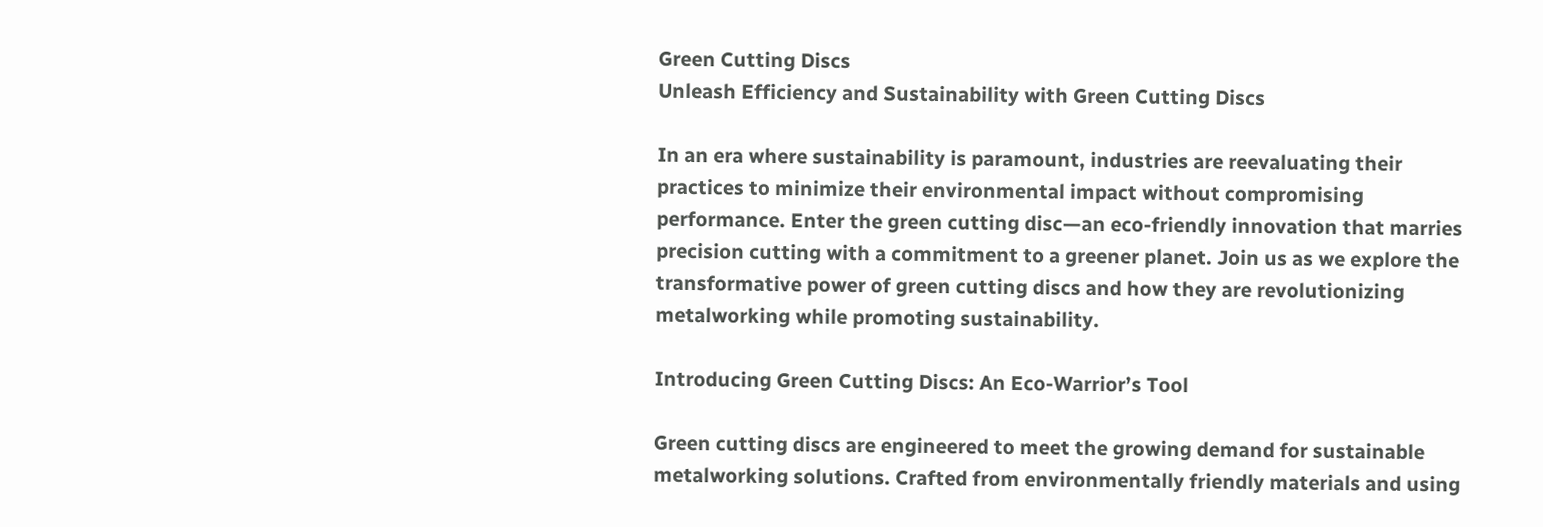Green Cutting Discs
Unleash Efficiency and Sustainability with Green Cutting Discs

In an era where sustainability is paramount, industries are reevaluating their practices to minimize their environmental impact without compromising performance. Enter the green cutting disc—an eco-friendly innovation that marries precision cutting with a commitment to a greener planet. Join us as we explore the transformative power of green cutting discs and how they are revolutionizing metalworking while promoting sustainability.

Introducing Green Cutting Discs: An Eco-Warrior’s Tool

Green cutting discs are engineered to meet the growing demand for sustainable metalworking solutions. Crafted from environmentally friendly materials and using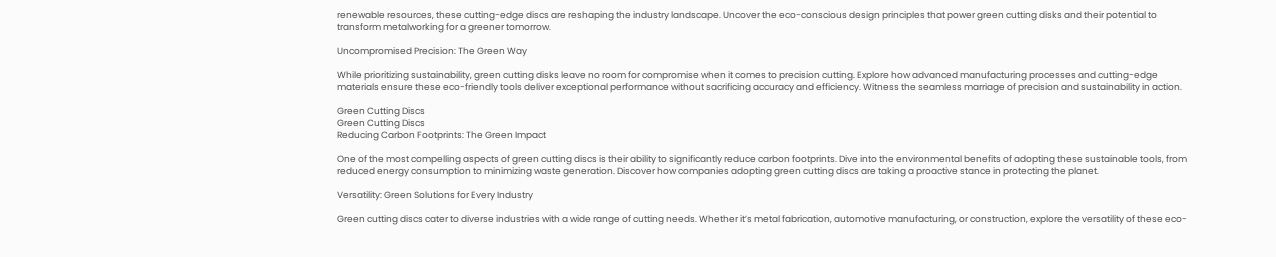renewable resources, these cutting-edge discs are reshaping the industry landscape. Uncover the eco-conscious design principles that power green cutting disks and their potential to transform metalworking for a greener tomorrow.

Uncompromised Precision: The Green Way

While prioritizing sustainability, green cutting disks leave no room for compromise when it comes to precision cutting. Explore how advanced manufacturing processes and cutting-edge materials ensure these eco-friendly tools deliver exceptional performance without sacrificing accuracy and efficiency. Witness the seamless marriage of precision and sustainability in action.

Green Cutting Discs
Green Cutting Discs
Reducing Carbon Footprints: The Green Impact

One of the most compelling aspects of green cutting discs is their ability to significantly reduce carbon footprints. Dive into the environmental benefits of adopting these sustainable tools, from reduced energy consumption to minimizing waste generation. Discover how companies adopting green cutting discs are taking a proactive stance in protecting the planet.

Versatility: Green Solutions for Every Industry

Green cutting discs cater to diverse industries with a wide range of cutting needs. Whether it’s metal fabrication, automotive manufacturing, or construction, explore the versatility of these eco-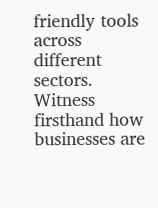friendly tools across different sectors. Witness firsthand how businesses are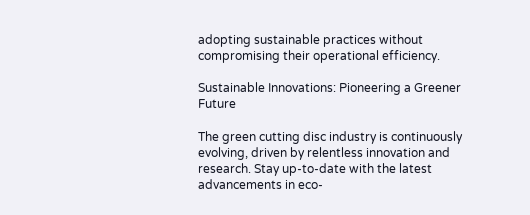adopting sustainable practices without compromising their operational efficiency.

Sustainable Innovations: Pioneering a Greener Future

The green cutting disc industry is continuously evolving, driven by relentless innovation and research. Stay up-to-date with the latest advancements in eco-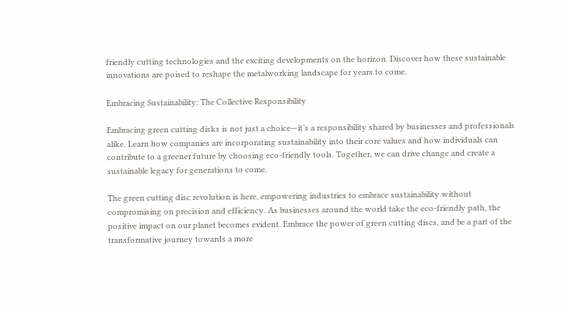friendly cutting technologies and the exciting developments on the horizon. Discover how these sustainable innovations are poised to reshape the metalworking landscape for years to come.

Embracing Sustainability: The Collective Responsibility

Embracing green cutting disks is not just a choice—it’s a responsibility shared by businesses and professionals alike. Learn how companies are incorporating sustainability into their core values and how individuals can contribute to a greener future by choosing eco-friendly tools. Together, we can drive change and create a sustainable legacy for generations to come.

The green cutting disc revolution is here, empowering industries to embrace sustainability without compromising on precision and efficiency. As businesses around the world take the eco-friendly path, the positive impact on our planet becomes evident. Embrace the power of green cutting discs, and be a part of the transformative journey towards a more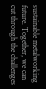sustainable metalworking future. Together, we can cut through the challenges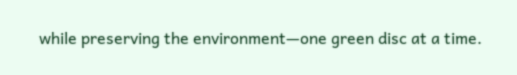while preserving the environment—one green disc at a time.